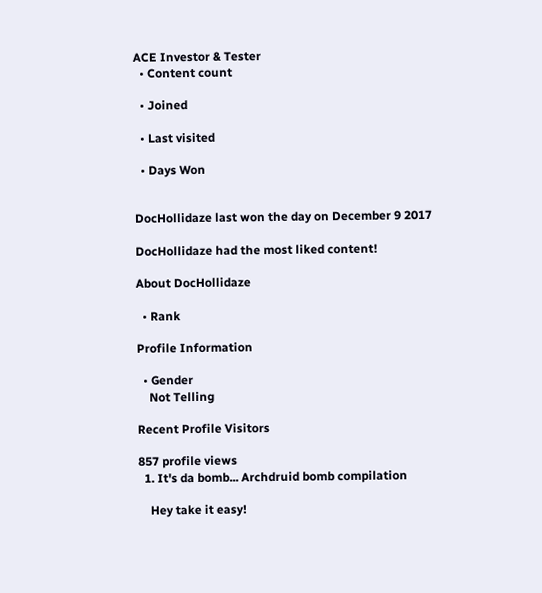ACE Investor & Tester
  • Content count

  • Joined

  • Last visited

  • Days Won


DocHollidaze last won the day on December 9 2017

DocHollidaze had the most liked content!

About DocHollidaze

  • Rank

Profile Information

  • Gender
    Not Telling

Recent Profile Visitors

857 profile views
  1. It's da bomb... Archdruid bomb compilation

    Hey take it easy!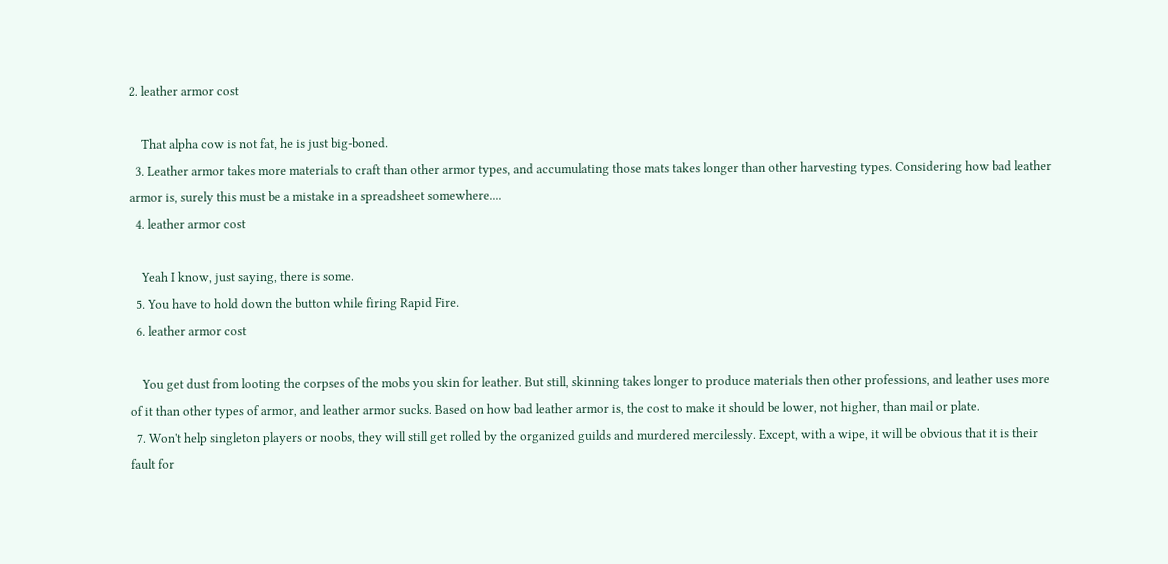2. leather armor cost

    That alpha cow is not fat, he is just big-boned.
  3. Leather armor takes more materials to craft than other armor types, and accumulating those mats takes longer than other harvesting types. Considering how bad leather armor is, surely this must be a mistake in a spreadsheet somewhere....
  4. leather armor cost

    Yeah I know, just saying, there is some.
  5. You have to hold down the button while firing Rapid Fire.
  6. leather armor cost

    You get dust from looting the corpses of the mobs you skin for leather. But still, skinning takes longer to produce materials then other professions, and leather uses more of it than other types of armor, and leather armor sucks. Based on how bad leather armor is, the cost to make it should be lower, not higher, than mail or plate.
  7. Won't help singleton players or noobs, they will still get rolled by the organized guilds and murdered mercilessly. Except, with a wipe, it will be obvious that it is their fault for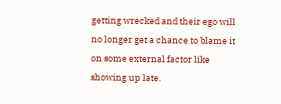getting wrecked and their ego will no longer get a chance to blame it on some external factor like showing up late.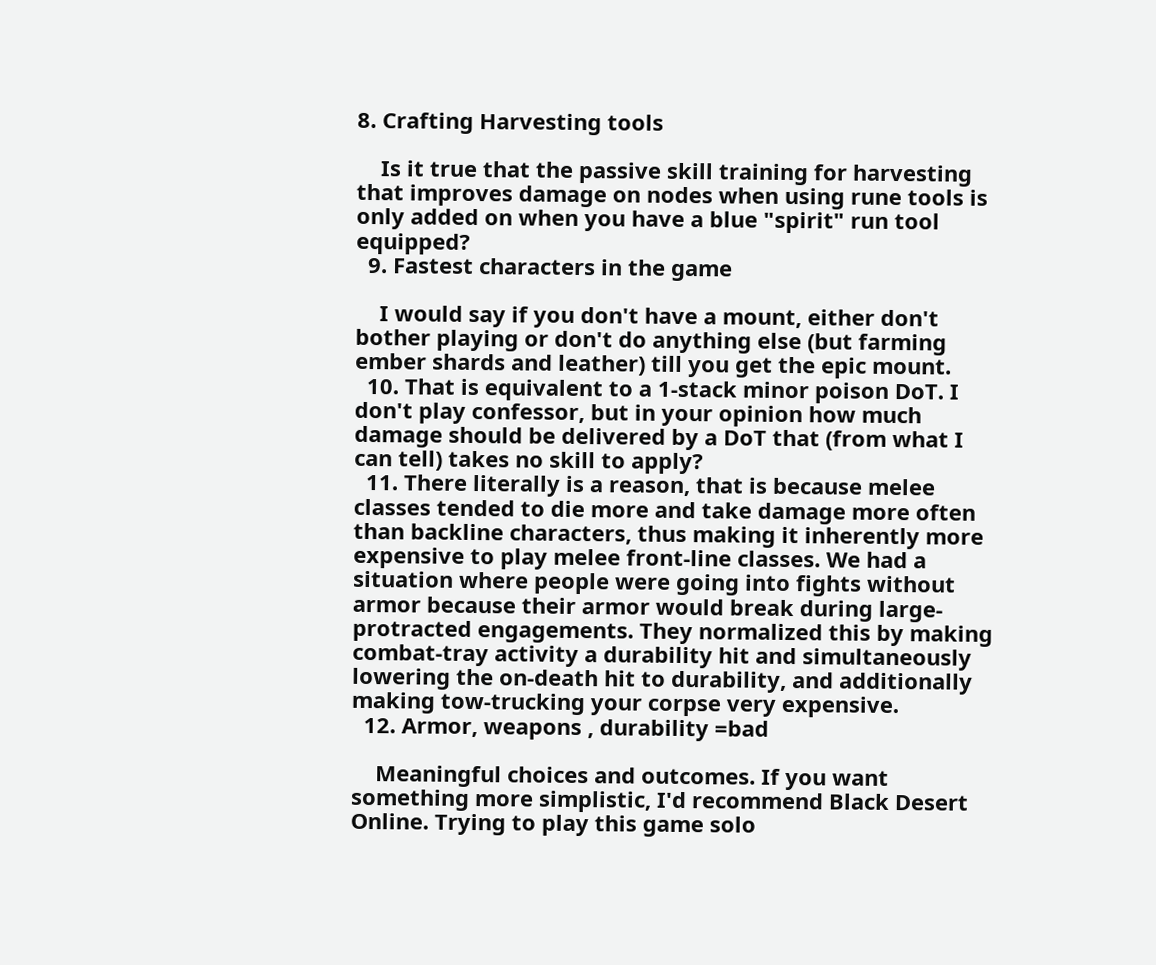8. Crafting Harvesting tools

    Is it true that the passive skill training for harvesting that improves damage on nodes when using rune tools is only added on when you have a blue "spirit" run tool equipped?
  9. Fastest characters in the game

    I would say if you don't have a mount, either don't bother playing or don't do anything else (but farming ember shards and leather) till you get the epic mount.
  10. That is equivalent to a 1-stack minor poison DoT. I don't play confessor, but in your opinion how much damage should be delivered by a DoT that (from what I can tell) takes no skill to apply?
  11. There literally is a reason, that is because melee classes tended to die more and take damage more often than backline characters, thus making it inherently more expensive to play melee front-line classes. We had a situation where people were going into fights without armor because their armor would break during large-protracted engagements. They normalized this by making combat-tray activity a durability hit and simultaneously lowering the on-death hit to durability, and additionally making tow-trucking your corpse very expensive.
  12. Armor, weapons , durability =bad

    Meaningful choices and outcomes. If you want something more simplistic, I'd recommend Black Desert Online. Trying to play this game solo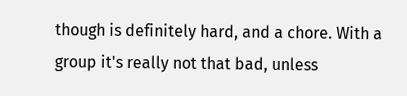though is definitely hard, and a chore. With a group it's really not that bad, unless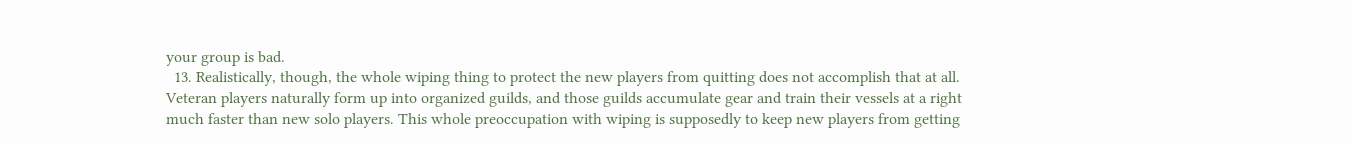your group is bad.
  13. Realistically, though, the whole wiping thing to protect the new players from quitting does not accomplish that at all. Veteran players naturally form up into organized guilds, and those guilds accumulate gear and train their vessels at a right much faster than new solo players. This whole preoccupation with wiping is supposedly to keep new players from getting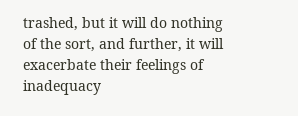trashed, but it will do nothing of the sort, and further, it will exacerbate their feelings of inadequacy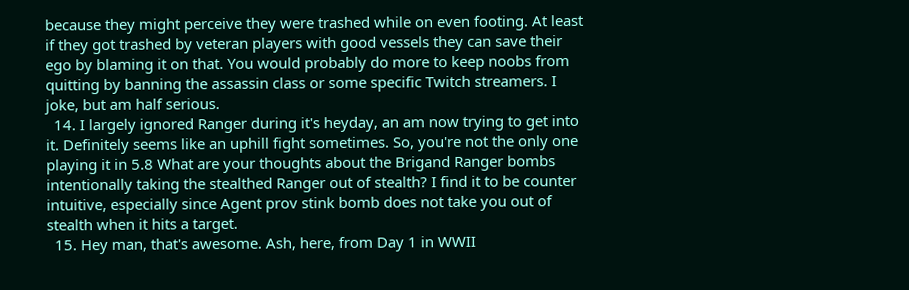because they might perceive they were trashed while on even footing. At least if they got trashed by veteran players with good vessels they can save their ego by blaming it on that. You would probably do more to keep noobs from quitting by banning the assassin class or some specific Twitch streamers. I joke, but am half serious.
  14. I largely ignored Ranger during it's heyday, an am now trying to get into it. Definitely seems like an uphill fight sometimes. So, you're not the only one playing it in 5.8 What are your thoughts about the Brigand Ranger bombs intentionally taking the stealthed Ranger out of stealth? I find it to be counter intuitive, especially since Agent prov stink bomb does not take you out of stealth when it hits a target.
  15. Hey man, that's awesome. Ash, here, from Day 1 in WWII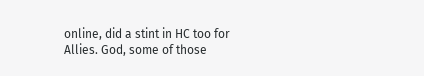online, did a stint in HC too for Allies. God, some of those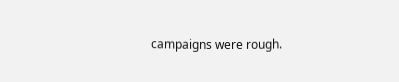campaigns were rough.